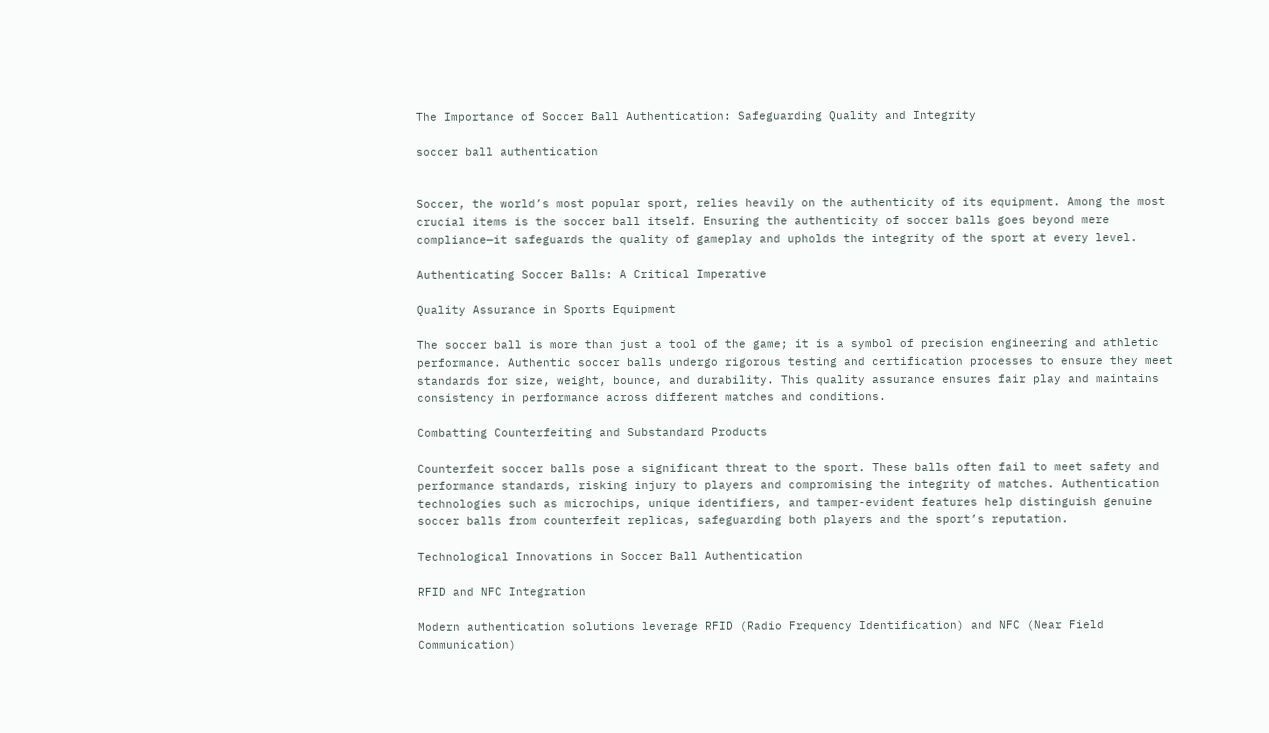The Importance of Soccer Ball Authentication: Safeguarding Quality and Integrity

soccer ball authentication


Soccer, the world’s most popular sport, relies heavily on the authenticity of its equipment. Among the most crucial items is the soccer ball itself. Ensuring the authenticity of soccer balls goes beyond mere compliance—it safeguards the quality of gameplay and upholds the integrity of the sport at every level.

Authenticating Soccer Balls: A Critical Imperative

Quality Assurance in Sports Equipment

The soccer ball is more than just a tool of the game; it is a symbol of precision engineering and athletic performance. Authentic soccer balls undergo rigorous testing and certification processes to ensure they meet standards for size, weight, bounce, and durability. This quality assurance ensures fair play and maintains consistency in performance across different matches and conditions.

Combatting Counterfeiting and Substandard Products

Counterfeit soccer balls pose a significant threat to the sport. These balls often fail to meet safety and performance standards, risking injury to players and compromising the integrity of matches. Authentication technologies such as microchips, unique identifiers, and tamper-evident features help distinguish genuine soccer balls from counterfeit replicas, safeguarding both players and the sport’s reputation.

Technological Innovations in Soccer Ball Authentication

RFID and NFC Integration

Modern authentication solutions leverage RFID (Radio Frequency Identification) and NFC (Near Field Communication)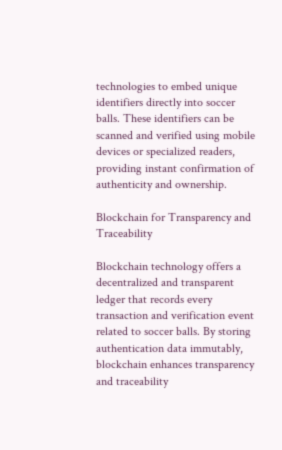technologies to embed unique identifiers directly into soccer balls. These identifiers can be scanned and verified using mobile devices or specialized readers, providing instant confirmation of authenticity and ownership.

Blockchain for Transparency and Traceability

Blockchain technology offers a decentralized and transparent ledger that records every transaction and verification event related to soccer balls. By storing authentication data immutably, blockchain enhances transparency and traceability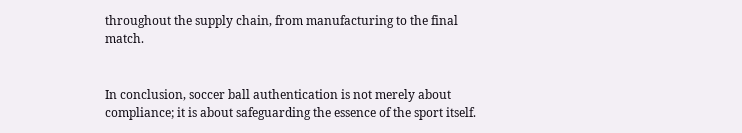throughout the supply chain, from manufacturing to the final match.


In conclusion, soccer ball authentication is not merely about compliance; it is about safeguarding the essence of the sport itself.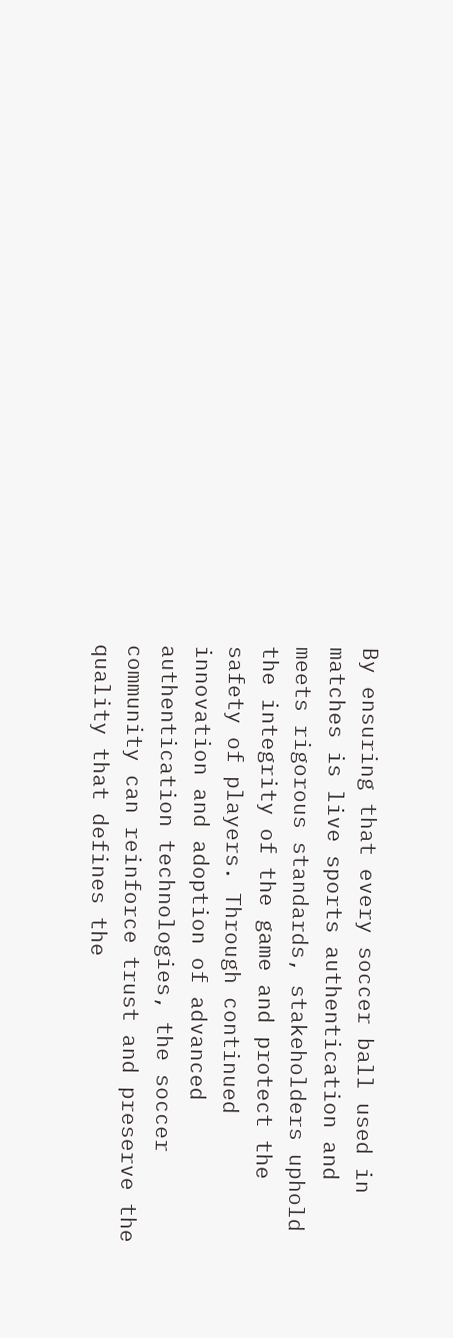By ensuring that every soccer ball used in matches is live sports authentication and meets rigorous standards, stakeholders uphold the integrity of the game and protect the safety of players. Through continued innovation and adoption of advanced authentication technologies, the soccer community can reinforce trust and preserve the quality that defines the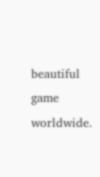beautiful game worldwide.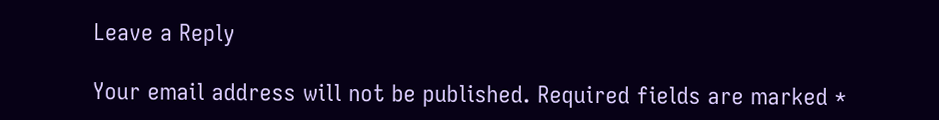Leave a Reply

Your email address will not be published. Required fields are marked *